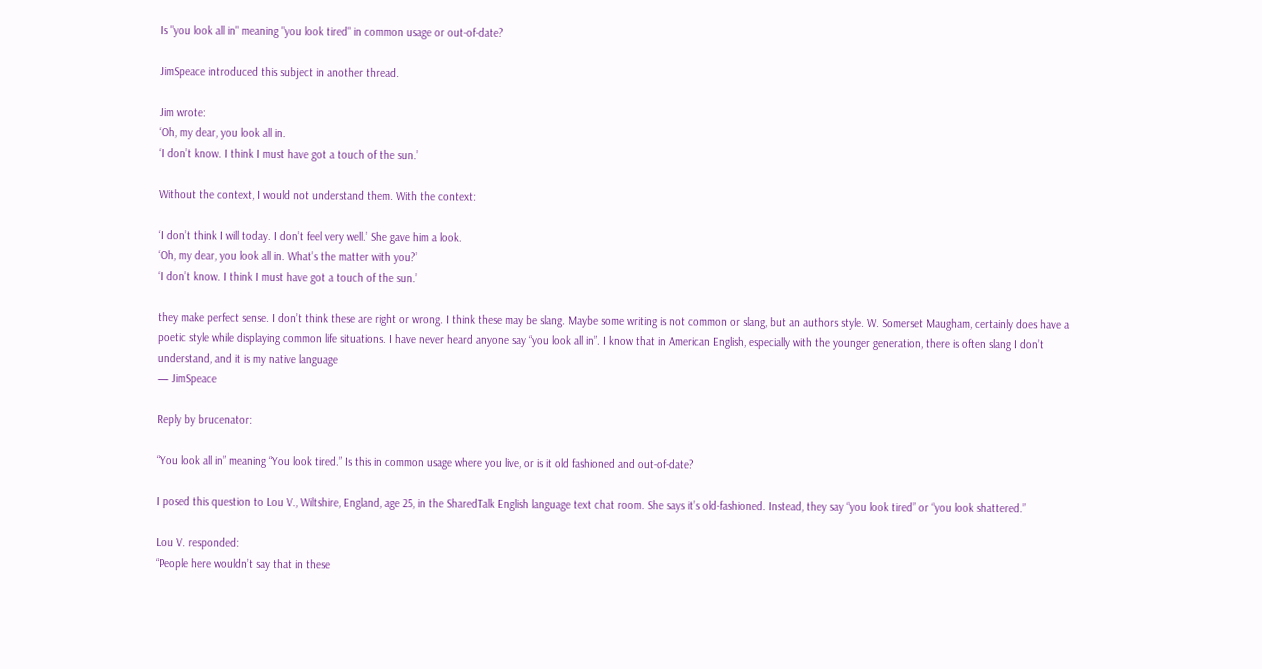Is "you look all in" meaning "you look tired" in common usage or out-of-date?

JimSpeace introduced this subject in another thread.

Jim wrote:
‘Oh, my dear, you look all in.
‘I don’t know. I think I must have got a touch of the sun.’

Without the context, I would not understand them. With the context:

‘I don’t think I will today. I don’t feel very well.’ She gave him a look.
‘Oh, my dear, you look all in. What’s the matter with you?’
‘I don’t know. I think I must have got a touch of the sun.’

they make perfect sense. I don’t think these are right or wrong. I think these may be slang. Maybe some writing is not common or slang, but an authors style. W. Somerset Maugham, certainly does have a poetic style while displaying common life situations. I have never heard anyone say “you look all in”. I know that in American English, especially with the younger generation, there is often slang I don’t understand, and it is my native language
— JimSpeace

Reply by brucenator:

“You look all in” meaning “You look tired.” Is this in common usage where you live, or is it old fashioned and out-of-date?

I posed this question to Lou V., Wiltshire, England, age 25, in the SharedTalk English language text chat room. She says it’s old-fashioned. Instead, they say “you look tired” or “you look shattered.”

Lou V. responded:
“People here wouldn’t say that in these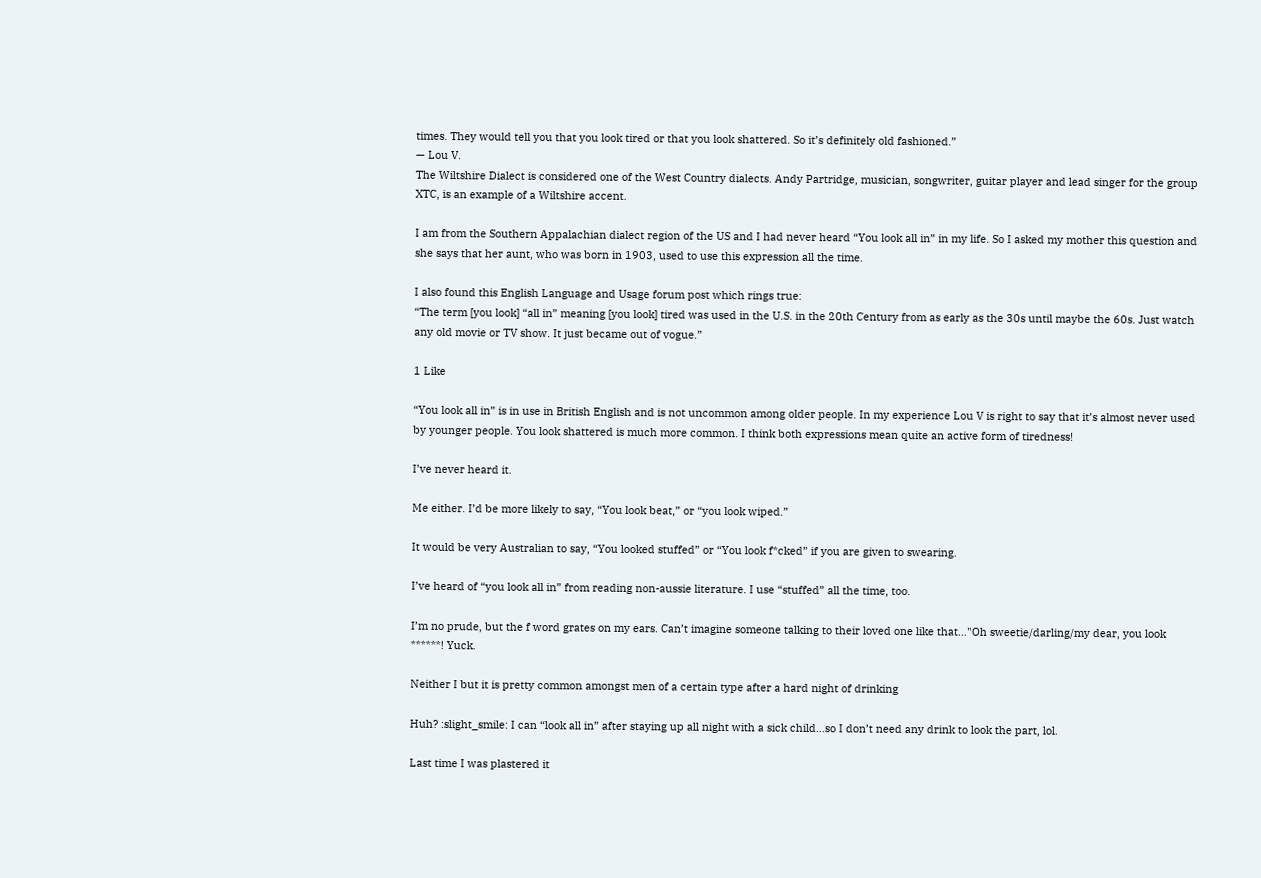times. They would tell you that you look tired or that you look shattered. So it’s definitely old fashioned.”
— Lou V.
The Wiltshire Dialect is considered one of the West Country dialects. Andy Partridge, musician, songwriter, guitar player and lead singer for the group XTC, is an example of a Wiltshire accent.

I am from the Southern Appalachian dialect region of the US and I had never heard “You look all in” in my life. So I asked my mother this question and she says that her aunt, who was born in 1903, used to use this expression all the time.

I also found this English Language and Usage forum post which rings true:
“The term [you look] “all in” meaning [you look] tired was used in the U.S. in the 20th Century from as early as the 30s until maybe the 60s. Just watch any old movie or TV show. It just became out of vogue.”

1 Like

“You look all in” is in use in British English and is not uncommon among older people. In my experience Lou V is right to say that it’s almost never used by younger people. You look shattered is much more common. I think both expressions mean quite an active form of tiredness!

I’ve never heard it.

Me either. I’d be more likely to say, “You look beat,” or “you look wiped.”

It would be very Australian to say, “You looked stuffed” or “You look f*cked” if you are given to swearing.

I’ve heard of “you look all in” from reading non-aussie literature. I use “stuffed” all the time, too.

I’m no prude, but the f word grates on my ears. Can’t imagine someone talking to their loved one like that…"Oh sweetie/darling/my dear, you look ******! Yuck.

Neither I but it is pretty common amongst men of a certain type after a hard night of drinking

Huh? :slight_smile: I can “look all in” after staying up all night with a sick child…so I don’t need any drink to look the part, lol.

Last time I was plastered it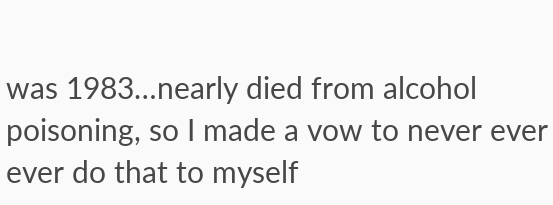was 1983…nearly died from alcohol poisoning, so I made a vow to never ever ever do that to myself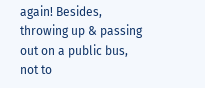again! Besides, throwing up & passing out on a public bus, not to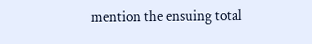mention the ensuing total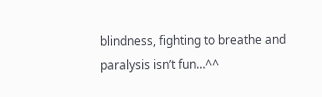blindness, fighting to breathe and paralysis isn’t fun…^^